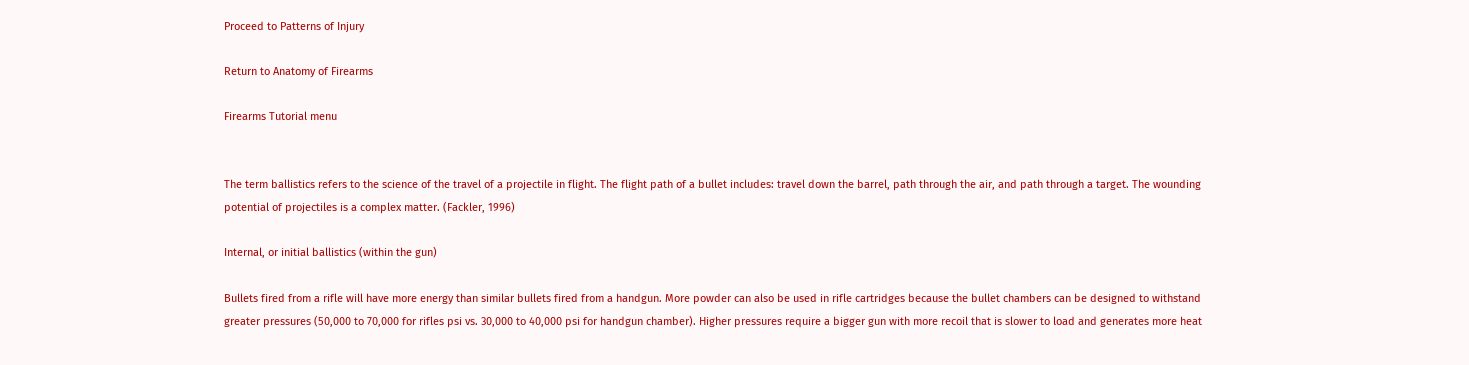Proceed to Patterns of Injury

Return to Anatomy of Firearms

Firearms Tutorial menu


The term ballistics refers to the science of the travel of a projectile in flight. The flight path of a bullet includes: travel down the barrel, path through the air, and path through a target. The wounding potential of projectiles is a complex matter. (Fackler, 1996)

Internal, or initial ballistics (within the gun)

Bullets fired from a rifle will have more energy than similar bullets fired from a handgun. More powder can also be used in rifle cartridges because the bullet chambers can be designed to withstand greater pressures (50,000 to 70,000 for rifles psi vs. 30,000 to 40,000 psi for handgun chamber). Higher pressures require a bigger gun with more recoil that is slower to load and generates more heat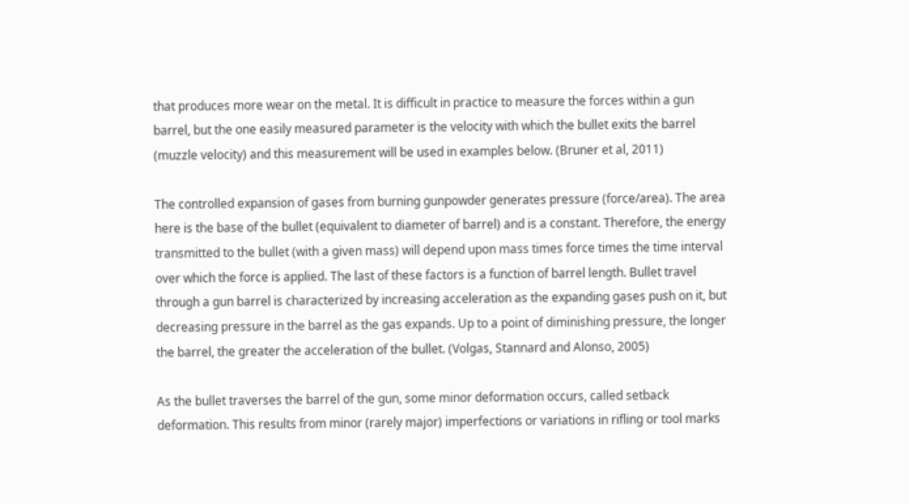that produces more wear on the metal. It is difficult in practice to measure the forces within a gun barrel, but the one easily measured parameter is the velocity with which the bullet exits the barrel (muzzle velocity) and this measurement will be used in examples below. (Bruner et al, 2011)

The controlled expansion of gases from burning gunpowder generates pressure (force/area). The area here is the base of the bullet (equivalent to diameter of barrel) and is a constant. Therefore, the energy transmitted to the bullet (with a given mass) will depend upon mass times force times the time interval over which the force is applied. The last of these factors is a function of barrel length. Bullet travel through a gun barrel is characterized by increasing acceleration as the expanding gases push on it, but decreasing pressure in the barrel as the gas expands. Up to a point of diminishing pressure, the longer the barrel, the greater the acceleration of the bullet. (Volgas, Stannard and Alonso, 2005)

As the bullet traverses the barrel of the gun, some minor deformation occurs, called setback deformation. This results from minor (rarely major) imperfections or variations in rifling or tool marks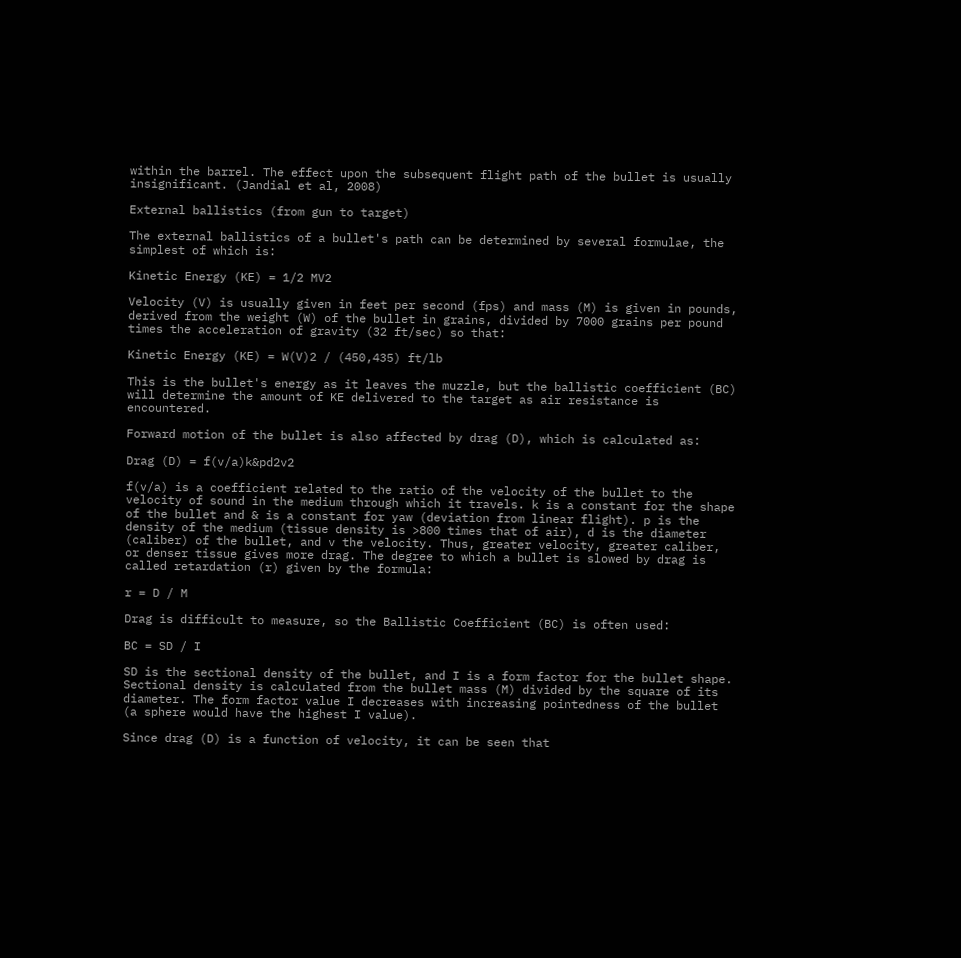within the barrel. The effect upon the subsequent flight path of the bullet is usually insignificant. (Jandial et al, 2008)

External ballistics (from gun to target)

The external ballistics of a bullet's path can be determined by several formulae, the simplest of which is:

Kinetic Energy (KE) = 1/2 MV2

Velocity (V) is usually given in feet per second (fps) and mass (M) is given in pounds, derived from the weight (W) of the bullet in grains, divided by 7000 grains per pound times the acceleration of gravity (32 ft/sec) so that:

Kinetic Energy (KE) = W(V)2 / (450,435) ft/lb

This is the bullet's energy as it leaves the muzzle, but the ballistic coefficient (BC) will determine the amount of KE delivered to the target as air resistance is encountered.

Forward motion of the bullet is also affected by drag (D), which is calculated as:

Drag (D) = f(v/a)k&pd2v2

f(v/a) is a coefficient related to the ratio of the velocity of the bullet to the velocity of sound in the medium through which it travels. k is a constant for the shape of the bullet and & is a constant for yaw (deviation from linear flight). p is the density of the medium (tissue density is >800 times that of air), d is the diameter (caliber) of the bullet, and v the velocity. Thus, greater velocity, greater caliber, or denser tissue gives more drag. The degree to which a bullet is slowed by drag is called retardation (r) given by the formula:

r = D / M

Drag is difficult to measure, so the Ballistic Coefficient (BC) is often used:

BC = SD / I

SD is the sectional density of the bullet, and I is a form factor for the bullet shape. Sectional density is calculated from the bullet mass (M) divided by the square of its diameter. The form factor value I decreases with increasing pointedness of the bullet (a sphere would have the highest I value).

Since drag (D) is a function of velocity, it can be seen that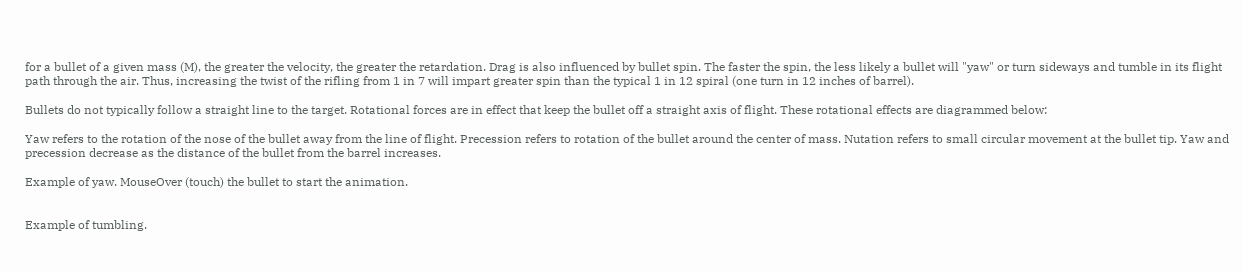for a bullet of a given mass (M), the greater the velocity, the greater the retardation. Drag is also influenced by bullet spin. The faster the spin, the less likely a bullet will "yaw" or turn sideways and tumble in its flight path through the air. Thus, increasing the twist of the rifling from 1 in 7 will impart greater spin than the typical 1 in 12 spiral (one turn in 12 inches of barrel).

Bullets do not typically follow a straight line to the target. Rotational forces are in effect that keep the bullet off a straight axis of flight. These rotational effects are diagrammed below:

Yaw refers to the rotation of the nose of the bullet away from the line of flight. Precession refers to rotation of the bullet around the center of mass. Nutation refers to small circular movement at the bullet tip. Yaw and precession decrease as the distance of the bullet from the barrel increases.

Example of yaw. MouseOver (touch) the bullet to start the animation.


Example of tumbling.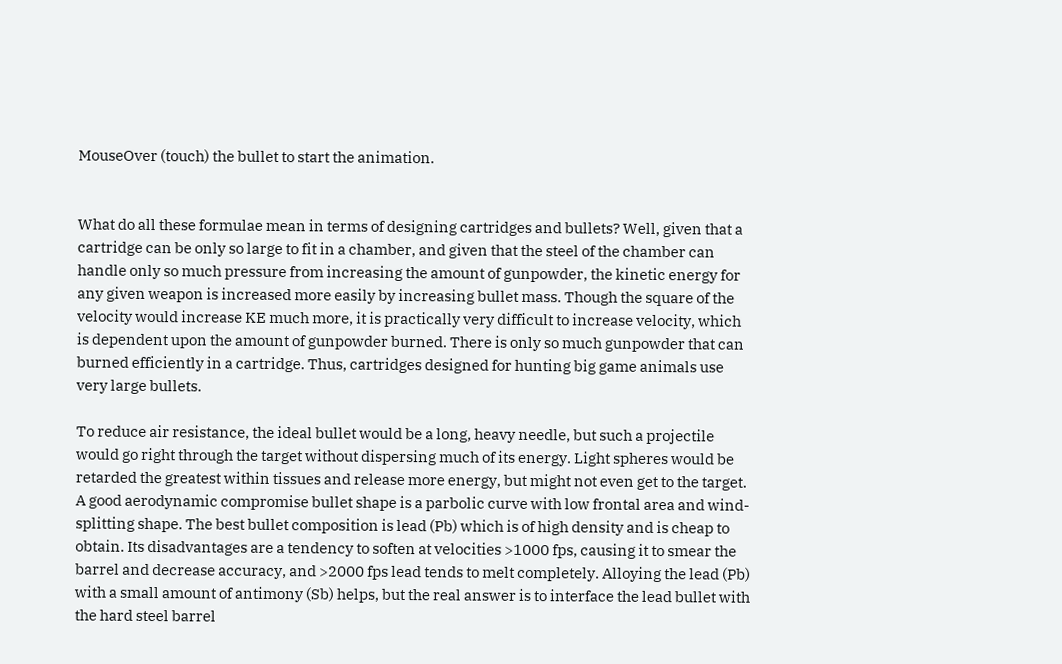MouseOver (touch) the bullet to start the animation.


What do all these formulae mean in terms of designing cartridges and bullets? Well, given that a cartridge can be only so large to fit in a chamber, and given that the steel of the chamber can handle only so much pressure from increasing the amount of gunpowder, the kinetic energy for any given weapon is increased more easily by increasing bullet mass. Though the square of the velocity would increase KE much more, it is practically very difficult to increase velocity, which is dependent upon the amount of gunpowder burned. There is only so much gunpowder that can burned efficiently in a cartridge. Thus, cartridges designed for hunting big game animals use very large bullets.

To reduce air resistance, the ideal bullet would be a long, heavy needle, but such a projectile would go right through the target without dispersing much of its energy. Light spheres would be retarded the greatest within tissues and release more energy, but might not even get to the target. A good aerodynamic compromise bullet shape is a parbolic curve with low frontal area and wind-splitting shape. The best bullet composition is lead (Pb) which is of high density and is cheap to obtain. Its disadvantages are a tendency to soften at velocities >1000 fps, causing it to smear the barrel and decrease accuracy, and >2000 fps lead tends to melt completely. Alloying the lead (Pb) with a small amount of antimony (Sb) helps, but the real answer is to interface the lead bullet with the hard steel barrel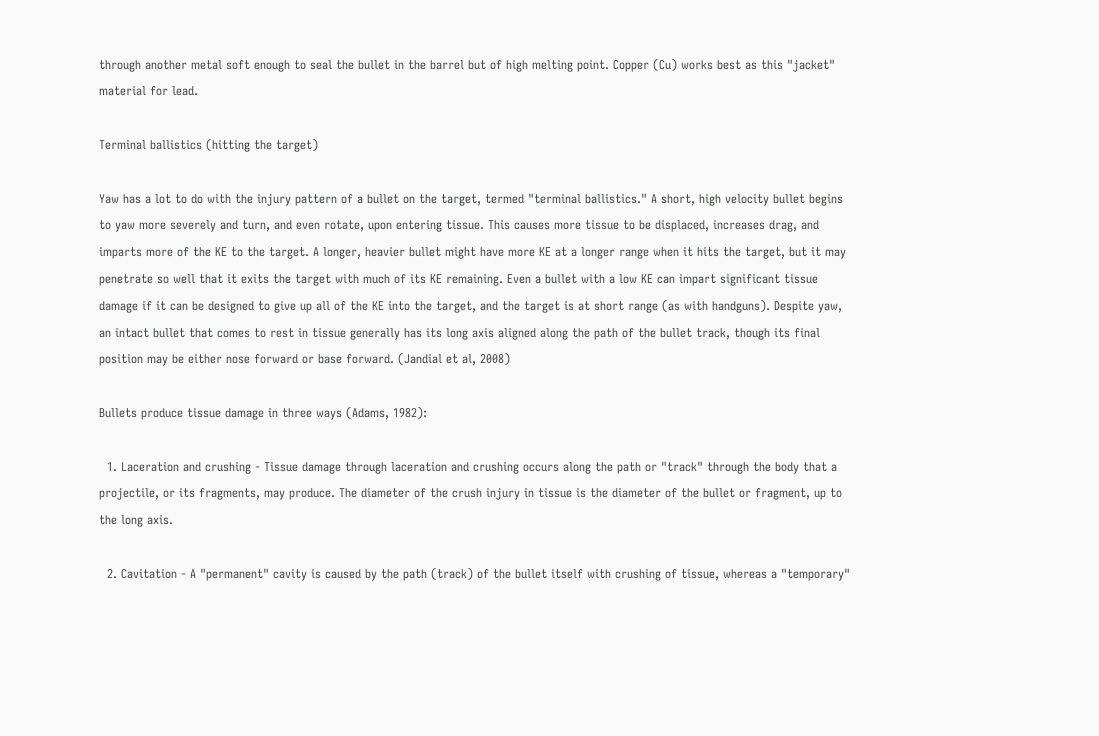through another metal soft enough to seal the bullet in the barrel but of high melting point. Copper (Cu) works best as this "jacket" material for lead.

Terminal ballistics (hitting the target)

Yaw has a lot to do with the injury pattern of a bullet on the target, termed "terminal ballistics." A short, high velocity bullet begins to yaw more severely and turn, and even rotate, upon entering tissue. This causes more tissue to be displaced, increases drag, and imparts more of the KE to the target. A longer, heavier bullet might have more KE at a longer range when it hits the target, but it may penetrate so well that it exits the target with much of its KE remaining. Even a bullet with a low KE can impart significant tissue damage if it can be designed to give up all of the KE into the target, and the target is at short range (as with handguns). Despite yaw, an intact bullet that comes to rest in tissue generally has its long axis aligned along the path of the bullet track, though its final position may be either nose forward or base forward. (Jandial et al, 2008)

Bullets produce tissue damage in three ways (Adams, 1982):

  1. Laceration and crushing - Tissue damage through laceration and crushing occurs along the path or "track" through the body that a projectile, or its fragments, may produce. The diameter of the crush injury in tissue is the diameter of the bullet or fragment, up to the long axis.

  2. Cavitation - A "permanent" cavity is caused by the path (track) of the bullet itself with crushing of tissue, whereas a "temporary"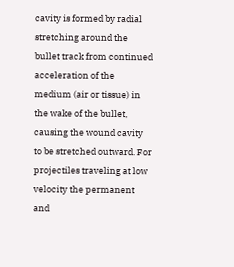cavity is formed by radial stretching around the bullet track from continued acceleration of the medium (air or tissue) in the wake of the bullet, causing the wound cavity to be stretched outward. For projectiles traveling at low velocity the permanent and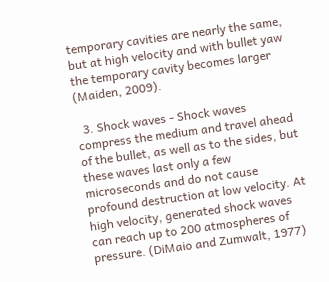temporary cavities are nearly the same, but at high velocity and with bullet yaw the temporary cavity becomes larger (Maiden, 2009).

  3. Shock waves - Shock waves compress the medium and travel ahead of the bullet, as well as to the sides, but these waves last only a few microseconds and do not cause profound destruction at low velocity. At high velocity, generated shock waves can reach up to 200 atmospheres of pressure. (DiMaio and Zumwalt, 1977)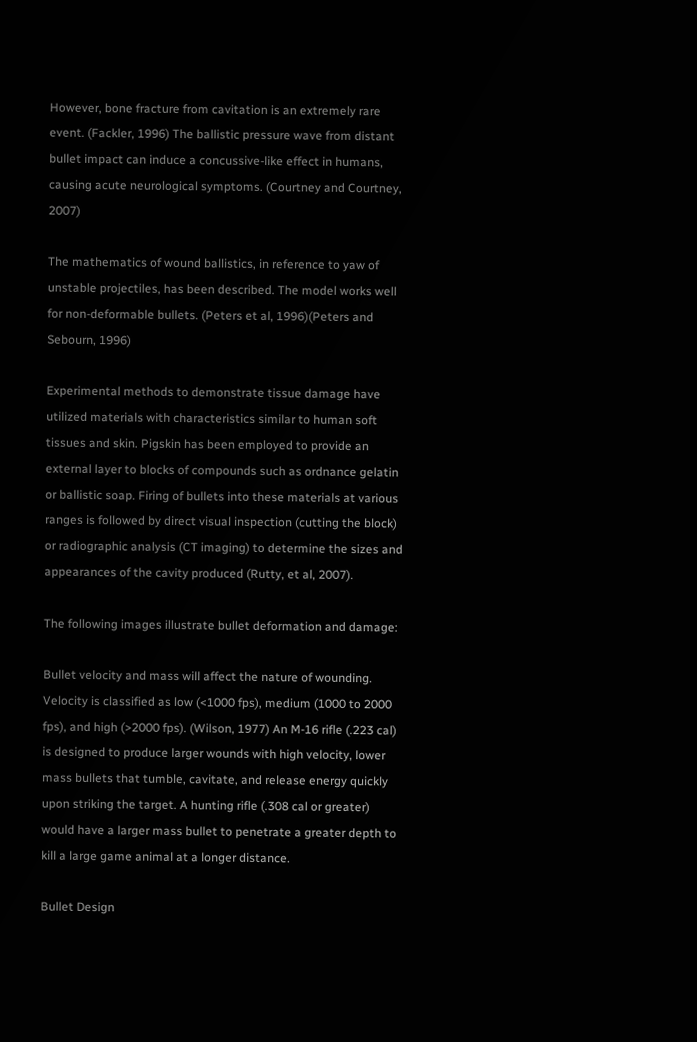However, bone fracture from cavitation is an extremely rare event. (Fackler, 1996) The ballistic pressure wave from distant bullet impact can induce a concussive-like effect in humans, causing acute neurological symptoms. (Courtney and Courtney, 2007)

The mathematics of wound ballistics, in reference to yaw of unstable projectiles, has been described. The model works well for non-deformable bullets. (Peters et al, 1996)(Peters and Sebourn, 1996)

Experimental methods to demonstrate tissue damage have utilized materials with characteristics similar to human soft tissues and skin. Pigskin has been employed to provide an external layer to blocks of compounds such as ordnance gelatin or ballistic soap. Firing of bullets into these materials at various ranges is followed by direct visual inspection (cutting the block) or radiographic analysis (CT imaging) to determine the sizes and appearances of the cavity produced (Rutty, et al, 2007).

The following images illustrate bullet deformation and damage:

Bullet velocity and mass will affect the nature of wounding. Velocity is classified as low (<1000 fps), medium (1000 to 2000 fps), and high (>2000 fps). (Wilson, 1977) An M-16 rifle (.223 cal) is designed to produce larger wounds with high velocity, lower mass bullets that tumble, cavitate, and release energy quickly upon striking the target. A hunting rifle (.308 cal or greater) would have a larger mass bullet to penetrate a greater depth to kill a large game animal at a longer distance.

Bullet Design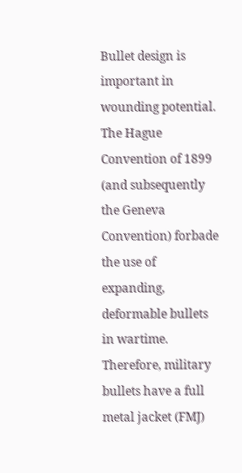Bullet design is important in wounding potential. The Hague Convention of 1899 (and subsequently the Geneva Convention) forbade the use of expanding, deformable bullets in wartime. Therefore, military bullets have a full metal jacket (FMJ)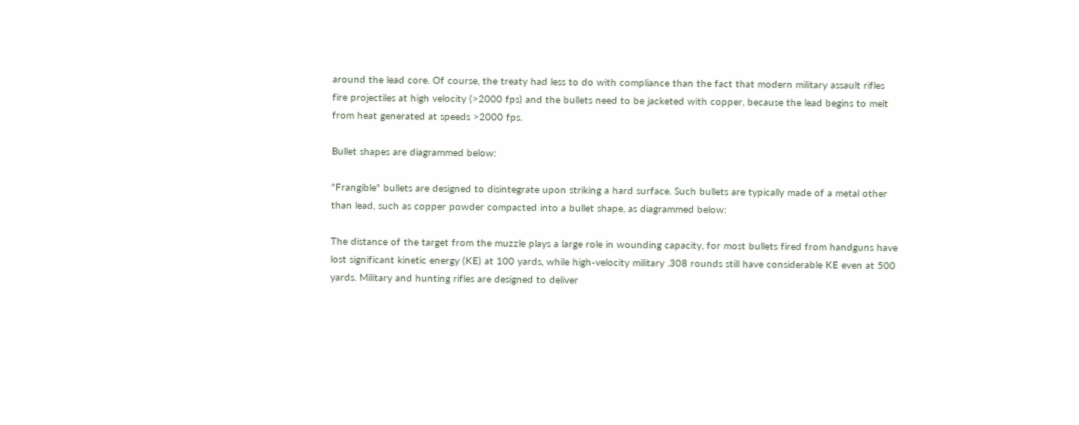around the lead core. Of course, the treaty had less to do with compliance than the fact that modern military assault rifles fire projectiles at high velocity (>2000 fps) and the bullets need to be jacketed with copper, because the lead begins to melt from heat generated at speeds >2000 fps.

Bullet shapes are diagrammed below:

"Frangible" bullets are designed to disintegrate upon striking a hard surface. Such bullets are typically made of a metal other than lead, such as copper powder compacted into a bullet shape, as diagrammed below:

The distance of the target from the muzzle plays a large role in wounding capacity, for most bullets fired from handguns have lost significant kinetic energy (KE) at 100 yards, while high-velocity military .308 rounds still have considerable KE even at 500 yards. Military and hunting rifles are designed to deliver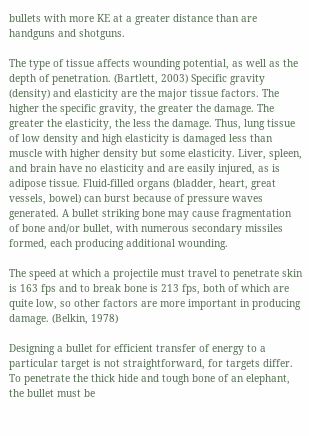bullets with more KE at a greater distance than are handguns and shotguns.

The type of tissue affects wounding potential, as well as the depth of penetration. (Bartlett, 2003) Specific gravity (density) and elasticity are the major tissue factors. The higher the specific gravity, the greater the damage. The greater the elasticity, the less the damage. Thus, lung tissue of low density and high elasticity is damaged less than muscle with higher density but some elasticity. Liver, spleen, and brain have no elasticity and are easily injured, as is adipose tissue. Fluid-filled organs (bladder, heart, great vessels, bowel) can burst because of pressure waves generated. A bullet striking bone may cause fragmentation of bone and/or bullet, with numerous secondary missiles formed, each producing additional wounding.

The speed at which a projectile must travel to penetrate skin is 163 fps and to break bone is 213 fps, both of which are quite low, so other factors are more important in producing damage. (Belkin, 1978)

Designing a bullet for efficient transfer of energy to a particular target is not straightforward, for targets differ. To penetrate the thick hide and tough bone of an elephant, the bullet must be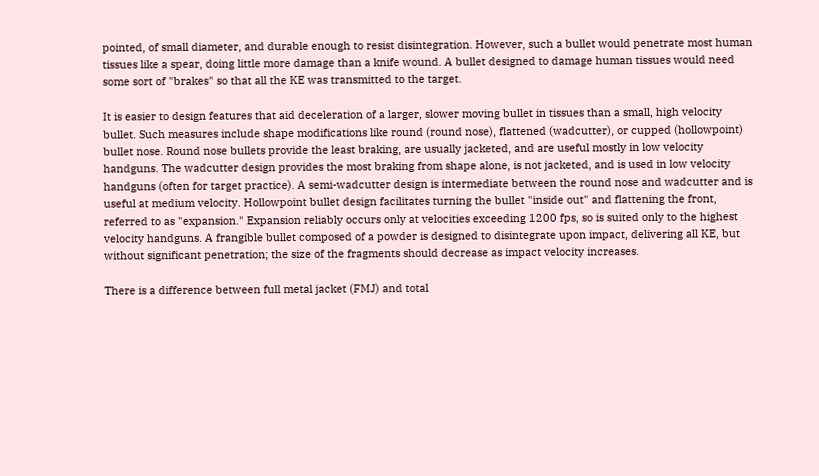pointed, of small diameter, and durable enough to resist disintegration. However, such a bullet would penetrate most human tissues like a spear, doing little more damage than a knife wound. A bullet designed to damage human tissues would need some sort of "brakes" so that all the KE was transmitted to the target.

It is easier to design features that aid deceleration of a larger, slower moving bullet in tissues than a small, high velocity bullet. Such measures include shape modifications like round (round nose), flattened (wadcutter), or cupped (hollowpoint) bullet nose. Round nose bullets provide the least braking, are usually jacketed, and are useful mostly in low velocity handguns. The wadcutter design provides the most braking from shape alone, is not jacketed, and is used in low velocity handguns (often for target practice). A semi-wadcutter design is intermediate between the round nose and wadcutter and is useful at medium velocity. Hollowpoint bullet design facilitates turning the bullet "inside out" and flattening the front, referred to as "expansion." Expansion reliably occurs only at velocities exceeding 1200 fps, so is suited only to the highest velocity handguns. A frangible bullet composed of a powder is designed to disintegrate upon impact, delivering all KE, but without significant penetration; the size of the fragments should decrease as impact velocity increases.

There is a difference between full metal jacket (FMJ) and total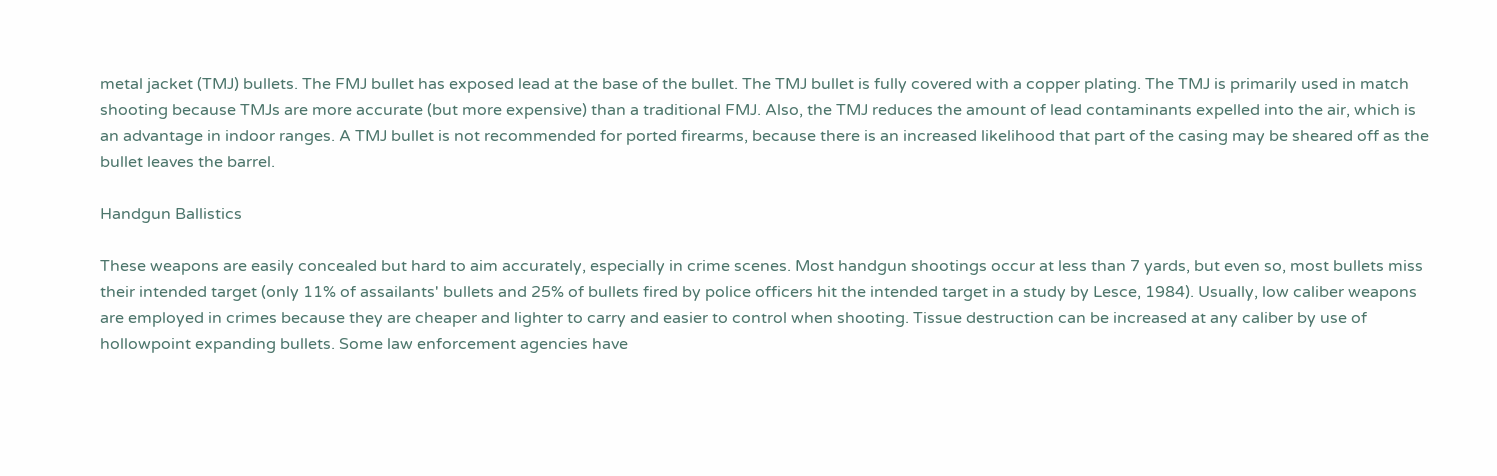metal jacket (TMJ) bullets. The FMJ bullet has exposed lead at the base of the bullet. The TMJ bullet is fully covered with a copper plating. The TMJ is primarily used in match shooting because TMJs are more accurate (but more expensive) than a traditional FMJ. Also, the TMJ reduces the amount of lead contaminants expelled into the air, which is an advantage in indoor ranges. A TMJ bullet is not recommended for ported firearms, because there is an increased likelihood that part of the casing may be sheared off as the bullet leaves the barrel.

Handgun Ballistics

These weapons are easily concealed but hard to aim accurately, especially in crime scenes. Most handgun shootings occur at less than 7 yards, but even so, most bullets miss their intended target (only 11% of assailants' bullets and 25% of bullets fired by police officers hit the intended target in a study by Lesce, 1984). Usually, low caliber weapons are employed in crimes because they are cheaper and lighter to carry and easier to control when shooting. Tissue destruction can be increased at any caliber by use of hollowpoint expanding bullets. Some law enforcement agencies have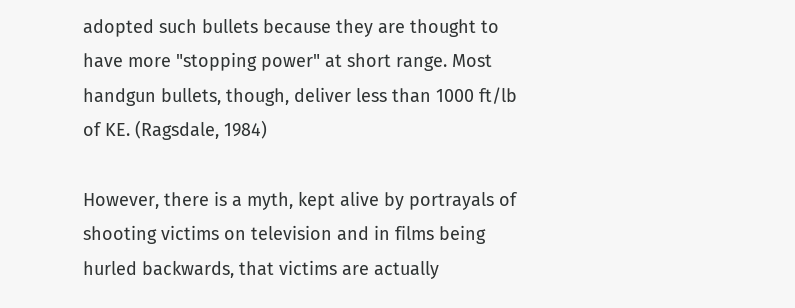adopted such bullets because they are thought to have more "stopping power" at short range. Most handgun bullets, though, deliver less than 1000 ft/lb of KE. (Ragsdale, 1984)

However, there is a myth, kept alive by portrayals of shooting victims on television and in films being hurled backwards, that victims are actually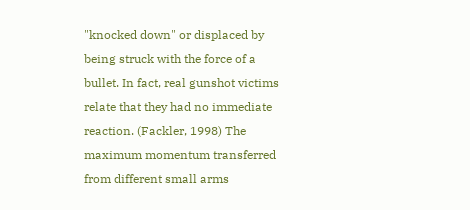"knocked down" or displaced by being struck with the force of a bullet. In fact, real gunshot victims relate that they had no immediate reaction. (Fackler, 1998) The maximum momentum transferred from different small arms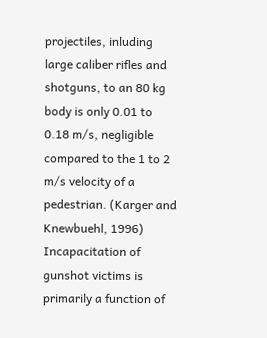projectiles, inluding large caliber rifles and shotguns, to an 80 kg body is only 0.01 to 0.18 m/s, negligible compared to the 1 to 2 m/s velocity of a pedestrian. (Karger and Knewbuehl, 1996) Incapacitation of gunshot victims is primarily a function of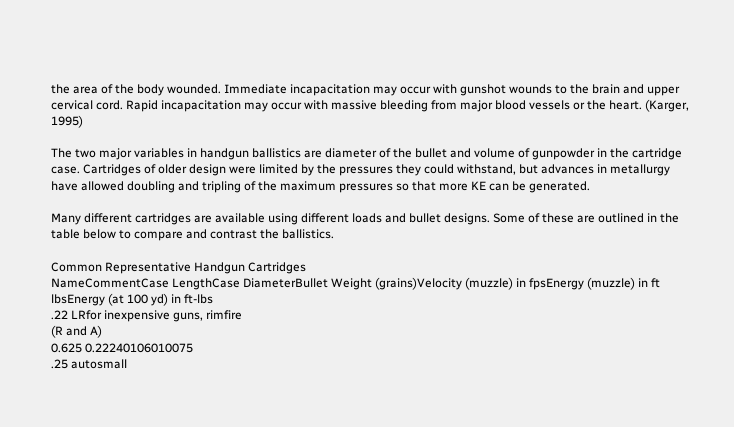the area of the body wounded. Immediate incapacitation may occur with gunshot wounds to the brain and upper cervical cord. Rapid incapacitation may occur with massive bleeding from major blood vessels or the heart. (Karger, 1995)

The two major variables in handgun ballistics are diameter of the bullet and volume of gunpowder in the cartridge case. Cartridges of older design were limited by the pressures they could withstand, but advances in metallurgy have allowed doubling and tripling of the maximum pressures so that more KE can be generated.

Many different cartridges are available using different loads and bullet designs. Some of these are outlined in the table below to compare and contrast the ballistics.

Common Representative Handgun Cartridges
NameCommentCase LengthCase DiameterBullet Weight (grains)Velocity (muzzle) in fpsEnergy (muzzle) in ft lbsEnergy (at 100 yd) in ft-lbs
.22 LRfor inexpensive guns, rimfire
(R and A)
0.625 0.22240106010075
.25 autosmall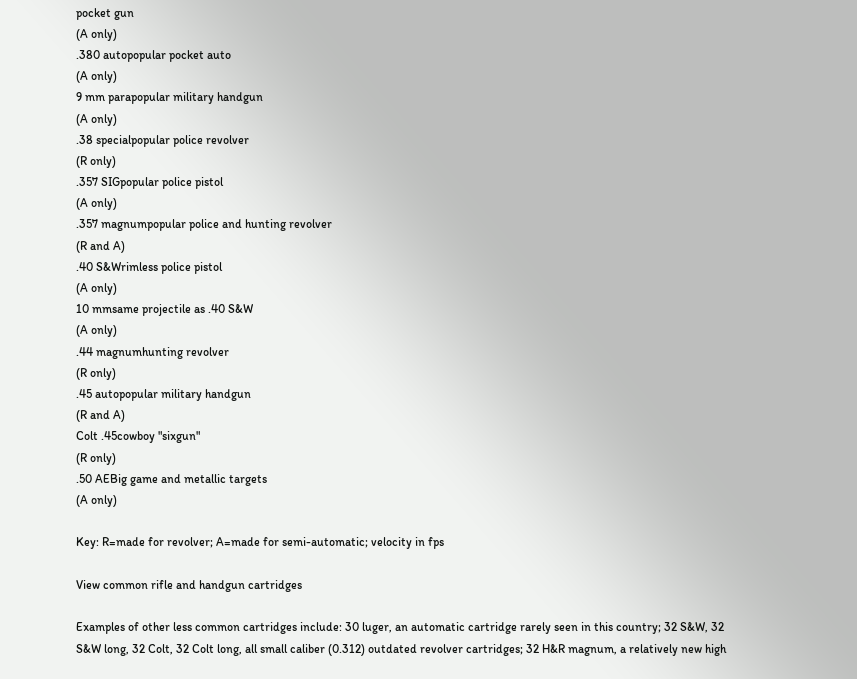pocket gun
(A only)
.380 autopopular pocket auto
(A only)
9 mm parapopular military handgun
(A only)
.38 specialpopular police revolver
(R only)
.357 SIGpopular police pistol
(A only)
.357 magnumpopular police and hunting revolver
(R and A)
.40 S&Wrimless police pistol
(A only)
10 mmsame projectile as .40 S&W
(A only)
.44 magnumhunting revolver
(R only)
.45 autopopular military handgun
(R and A)
Colt .45cowboy "sixgun"
(R only)
.50 AEBig game and metallic targets
(A only)

Key: R=made for revolver; A=made for semi-automatic; velocity in fps

View common rifle and handgun cartridges

Examples of other less common cartridges include: 30 luger, an automatic cartridge rarely seen in this country; 32 S&W, 32 S&W long, 32 Colt, 32 Colt long, all small caliber (0.312) outdated revolver cartridges; 32 H&R magnum, a relatively new high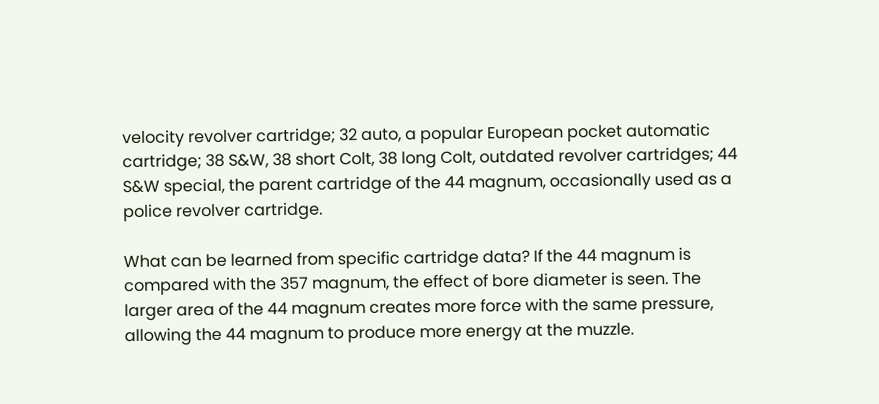velocity revolver cartridge; 32 auto, a popular European pocket automatic cartridge; 38 S&W, 38 short Colt, 38 long Colt, outdated revolver cartridges; 44 S&W special, the parent cartridge of the 44 magnum, occasionally used as a police revolver cartridge.

What can be learned from specific cartridge data? If the 44 magnum is compared with the 357 magnum, the effect of bore diameter is seen. The larger area of the 44 magnum creates more force with the same pressure, allowing the 44 magnum to produce more energy at the muzzle.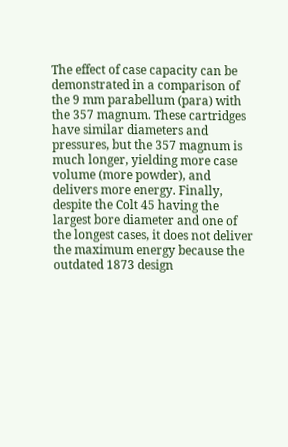The effect of case capacity can be demonstrated in a comparison of the 9 mm parabellum (para) with the 357 magnum. These cartridges have similar diameters and pressures, but the 357 magnum is much longer, yielding more case volume (more powder), and delivers more energy. Finally, despite the Colt 45 having the largest bore diameter and one of the longest cases, it does not deliver the maximum energy because the outdated 1873 design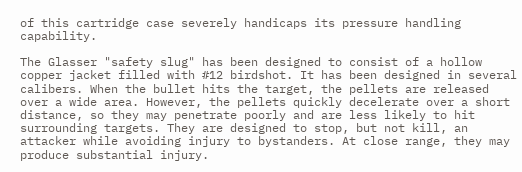of this cartridge case severely handicaps its pressure handling capability.

The Glasser "safety slug" has been designed to consist of a hollow copper jacket filled with #12 birdshot. It has been designed in several calibers. When the bullet hits the target, the pellets are released over a wide area. However, the pellets quickly decelerate over a short distance, so they may penetrate poorly and are less likely to hit surrounding targets. They are designed to stop, but not kill, an attacker while avoiding injury to bystanders. At close range, they may produce substantial injury.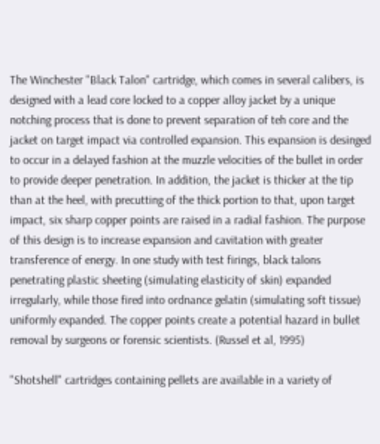The Winchester "Black Talon" cartridge, which comes in several calibers, is designed with a lead core locked to a copper alloy jacket by a unique notching process that is done to prevent separation of teh core and the jacket on target impact via controlled expansion. This expansion is desinged to occur in a delayed fashion at the muzzle velocities of the bullet in order to provide deeper penetration. In addition, the jacket is thicker at the tip than at the heel, with precutting of the thick portion to that, upon target impact, six sharp copper points are raised in a radial fashion. The purpose of this design is to increase expansion and cavitation with greater transference of energy. In one study with test firings, black talons penetrating plastic sheeting (simulating elasticity of skin) expanded irregularly, while those fired into ordnance gelatin (simulating soft tissue) uniformly expanded. The copper points create a potential hazard in bullet removal by surgeons or forensic scientists. (Russel et al, 1995)

"Shotshell" cartridges containing pellets are available in a variety of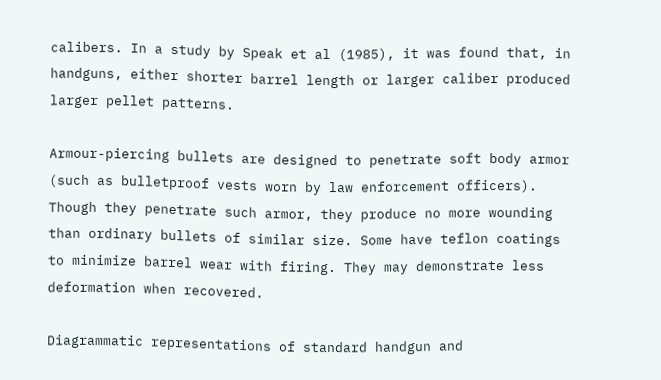calibers. In a study by Speak et al (1985), it was found that, in handguns, either shorter barrel length or larger caliber produced larger pellet patterns.

Armour-piercing bullets are designed to penetrate soft body armor (such as bulletproof vests worn by law enforcement officers). Though they penetrate such armor, they produce no more wounding than ordinary bullets of similar size. Some have teflon coatings to minimize barrel wear with firing. They may demonstrate less deformation when recovered.

Diagrammatic representations of standard handgun and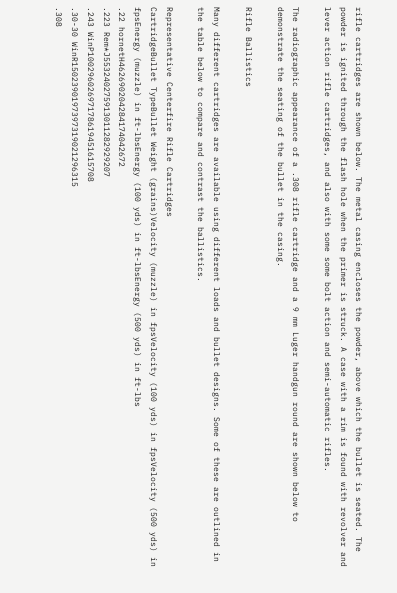rifle cartridges are shown below. The metal casing encloses the powder, above which the bullet is seated. The powder is ignited through the flash hole when the primer is struck. A case with a rim is found with revolver and lever action rifle cartridges, and also with some some bolt action and semi-automatic rifles.

The radiographic appearance of a .308 rifle cartridge and a 9 mm Luger handgun round are shown below to demonstrate the seating of the bullet in the casing.

Rifle Ballistics

Many different cartridges are available using different loads and bullet designs. Some of these are outlined in the table below to compare and contrast the ballistics.

Representative Centerfire Rifle Cartridges
CartridgeBullet TypeBullet Weight (grains)Velocity (muzzle) in fpsVelocity (100 yds) in fpsVelocity (500 yds) in fpsEnergy (muzzle) in ft-lbsEnergy (100 yds) in ft-lbsEnergy (500 yds) in ft-lbs
.22 hornetH462690204284174042672
.223 Rem*J553240275913011282929207
.243 WinP10029602697178619451615708
.30-30 WinR1502390197397319021296315
.308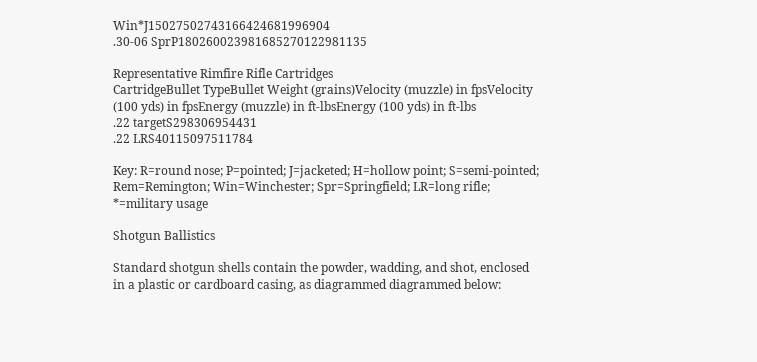Win*J15027502743166424681996904
.30-06 SprP180260023981685270122981135

Representative Rimfire Rifle Cartridges
CartridgeBullet TypeBullet Weight (grains)Velocity (muzzle) in fpsVelocity (100 yds) in fpsEnergy (muzzle) in ft-lbsEnergy (100 yds) in ft-lbs
.22 targetS298306954431
.22 LRS40115097511784

Key: R=round nose; P=pointed; J=jacketed; H=hollow point; S=semi-pointed; Rem=Remington; Win=Winchester; Spr=Springfield; LR=long rifle; *=military usage

Shotgun Ballistics

Standard shotgun shells contain the powder, wadding, and shot, enclosed in a plastic or cardboard casing, as diagrammed diagrammed below: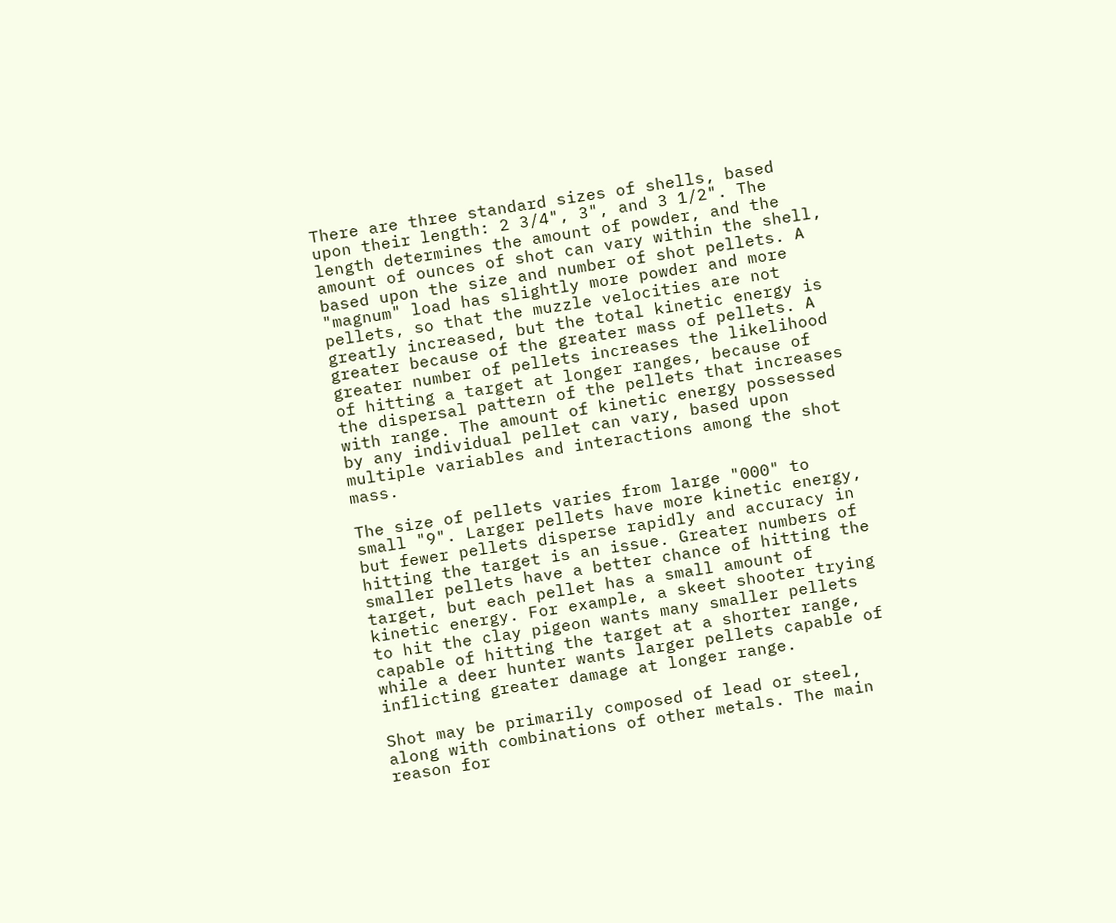There are three standard sizes of shells, based upon their length: 2 3/4", 3", and 3 1/2". The length determines the amount of powder, and the amount of ounces of shot can vary within the shell, based upon the size and number of shot pellets. A "magnum" load has slightly more powder and more pellets, so that the muzzle velocities are not greatly increased, but the total kinetic energy is greater because of the greater mass of pellets. A greater number of pellets increases the likelihood of hitting a target at longer ranges, because of the dispersal pattern of the pellets that increases with range. The amount of kinetic energy possessed by any individual pellet can vary, based upon multiple variables and interactions among the shot mass.

The size of pellets varies from large "000" to small "9". Larger pellets have more kinetic energy, but fewer pellets disperse rapidly and accuracy in hitting the target is an issue. Greater numbers of smaller pellets have a better chance of hitting the target, but each pellet has a small amount of kinetic energy. For example, a skeet shooter trying to hit the clay pigeon wants many smaller pellets capable of hitting the target at a shorter range, while a deer hunter wants larger pellets capable of inflicting greater damage at longer range.

Shot may be primarily composed of lead or steel, along with combinations of other metals. The main reason for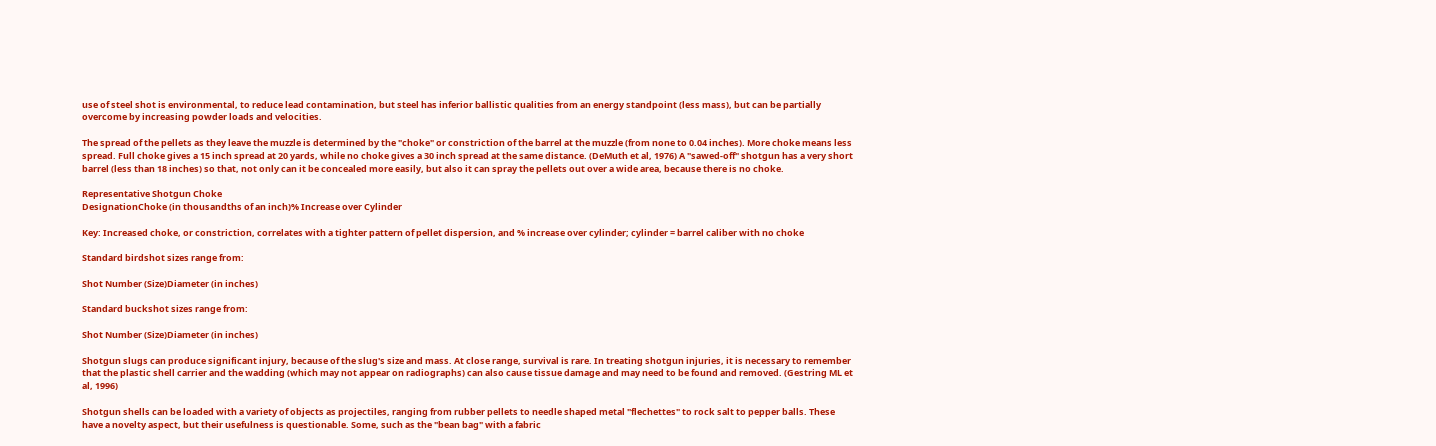use of steel shot is environmental, to reduce lead contamination, but steel has inferior ballistic qualities from an energy standpoint (less mass), but can be partially overcome by increasing powder loads and velocities.

The spread of the pellets as they leave the muzzle is determined by the "choke" or constriction of the barrel at the muzzle (from none to 0.04 inches). More choke means less spread. Full choke gives a 15 inch spread at 20 yards, while no choke gives a 30 inch spread at the same distance. (DeMuth et al, 1976) A "sawed-off" shotgun has a very short barrel (less than 18 inches) so that, not only can it be concealed more easily, but also it can spray the pellets out over a wide area, because there is no choke.

Representative Shotgun Choke
DesignationChoke (in thousandths of an inch)% Increase over Cylinder

Key: Increased choke, or constriction, correlates with a tighter pattern of pellet dispersion, and % increase over cylinder; cylinder = barrel caliber with no choke

Standard birdshot sizes range from:

Shot Number (Size)Diameter (in inches)

Standard buckshot sizes range from:

Shot Number (Size)Diameter (in inches)

Shotgun slugs can produce significant injury, because of the slug's size and mass. At close range, survival is rare. In treating shotgun injuries, it is necessary to remember that the plastic shell carrier and the wadding (which may not appear on radiographs) can also cause tissue damage and may need to be found and removed. (Gestring ML et al, 1996)

Shotgun shells can be loaded with a variety of objects as projectiles, ranging from rubber pellets to needle shaped metal "flechettes" to rock salt to pepper balls. These have a novelty aspect, but their usefulness is questionable. Some, such as the "bean bag" with a fabric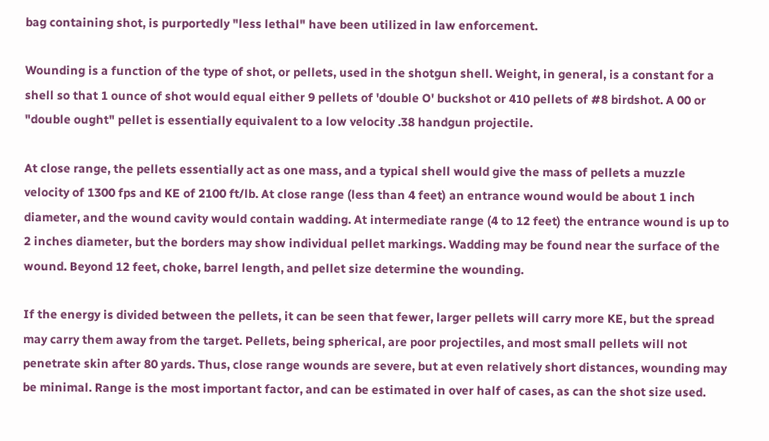bag containing shot, is purportedly "less lethal" have been utilized in law enforcement.

Wounding is a function of the type of shot, or pellets, used in the shotgun shell. Weight, in general, is a constant for a shell so that 1 ounce of shot would equal either 9 pellets of 'double O' buckshot or 410 pellets of #8 birdshot. A 00 or "double ought" pellet is essentially equivalent to a low velocity .38 handgun projectile.

At close range, the pellets essentially act as one mass, and a typical shell would give the mass of pellets a muzzle velocity of 1300 fps and KE of 2100 ft/lb. At close range (less than 4 feet) an entrance wound would be about 1 inch diameter, and the wound cavity would contain wadding. At intermediate range (4 to 12 feet) the entrance wound is up to 2 inches diameter, but the borders may show individual pellet markings. Wadding may be found near the surface of the wound. Beyond 12 feet, choke, barrel length, and pellet size determine the wounding.

If the energy is divided between the pellets, it can be seen that fewer, larger pellets will carry more KE, but the spread may carry them away from the target. Pellets, being spherical, are poor projectiles, and most small pellets will not penetrate skin after 80 yards. Thus, close range wounds are severe, but at even relatively short distances, wounding may be minimal. Range is the most important factor, and can be estimated in over half of cases, as can the shot size used.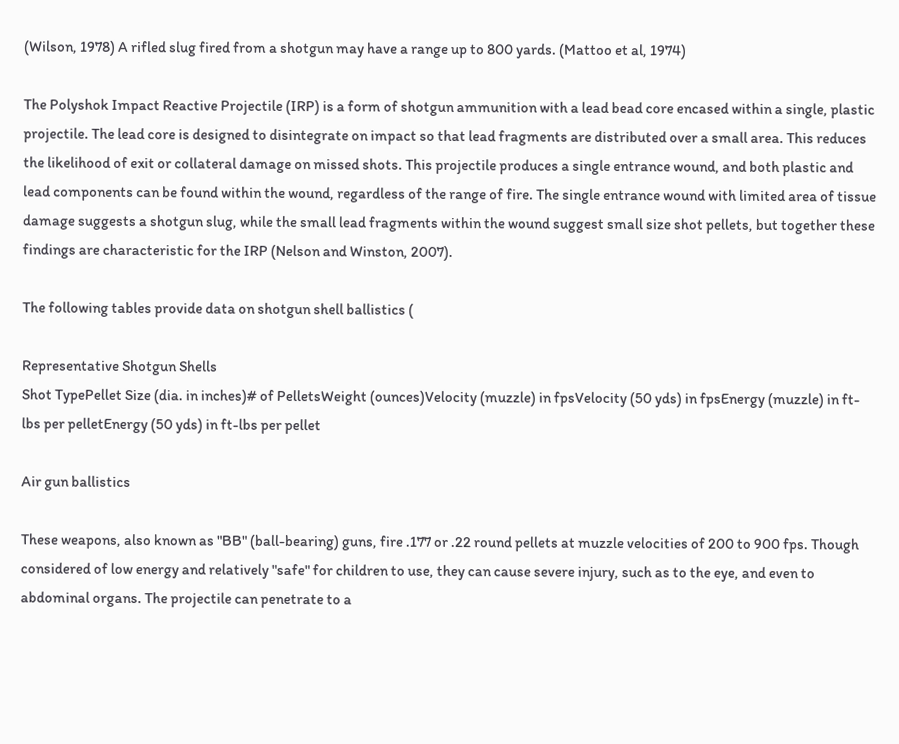(Wilson, 1978) A rifled slug fired from a shotgun may have a range up to 800 yards. (Mattoo et al, 1974)

The Polyshok Impact Reactive Projectile (IRP) is a form of shotgun ammunition with a lead bead core encased within a single, plastic projectile. The lead core is designed to disintegrate on impact so that lead fragments are distributed over a small area. This reduces the likelihood of exit or collateral damage on missed shots. This projectile produces a single entrance wound, and both plastic and lead components can be found within the wound, regardless of the range of fire. The single entrance wound with limited area of tissue damage suggests a shotgun slug, while the small lead fragments within the wound suggest small size shot pellets, but together these findings are characteristic for the IRP (Nelson and Winston, 2007).

The following tables provide data on shotgun shell ballistics (

Representative Shotgun Shells
Shot TypePellet Size (dia. in inches)# of PelletsWeight (ounces)Velocity (muzzle) in fpsVelocity (50 yds) in fpsEnergy (muzzle) in ft-lbs per pelletEnergy (50 yds) in ft-lbs per pellet

Air gun ballistics

These weapons, also known as "BB" (ball-bearing) guns, fire .177 or .22 round pellets at muzzle velocities of 200 to 900 fps. Though considered of low energy and relatively "safe" for children to use, they can cause severe injury, such as to the eye, and even to abdominal organs. The projectile can penetrate to a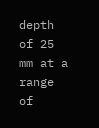depth of 25 mm at a range of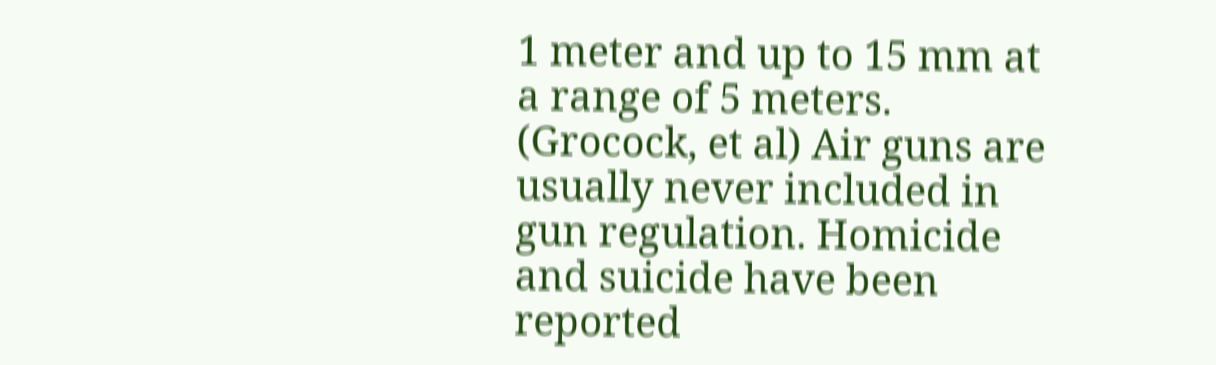1 meter and up to 15 mm at a range of 5 meters. (Grocock, et al) Air guns are usually never included in gun regulation. Homicide and suicide have been reported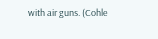with air guns. (Cohle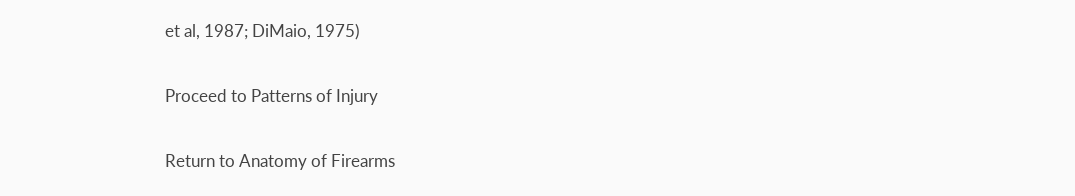et al, 1987; DiMaio, 1975)

Proceed to Patterns of Injury

Return to Anatomy of Firearms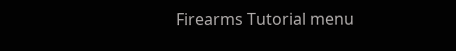Firearms Tutorial menu